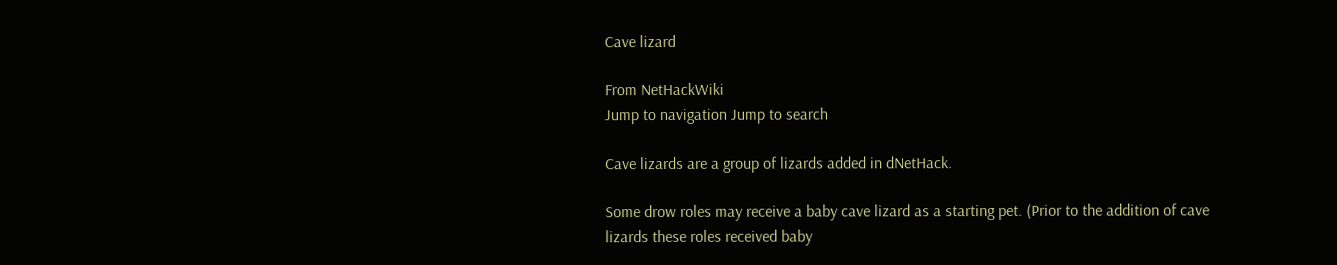Cave lizard

From NetHackWiki
Jump to navigation Jump to search

Cave lizards are a group of lizards added in dNetHack.

Some drow roles may receive a baby cave lizard as a starting pet. (Prior to the addition of cave lizards these roles received baby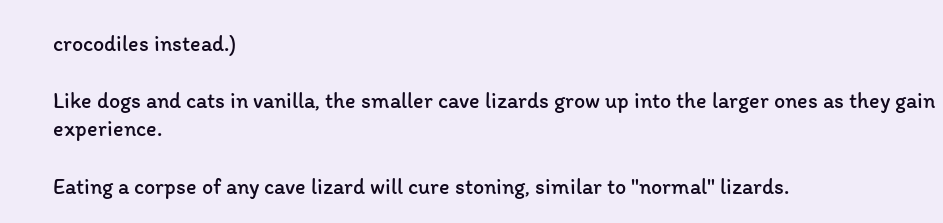crocodiles instead.)

Like dogs and cats in vanilla, the smaller cave lizards grow up into the larger ones as they gain experience.

Eating a corpse of any cave lizard will cure stoning, similar to "normal" lizards.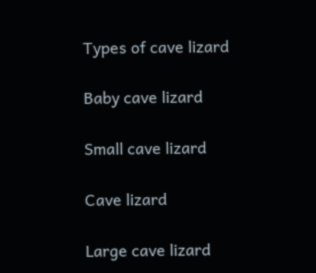Types of cave lizard

Baby cave lizard

Small cave lizard

Cave lizard

Large cave lizard